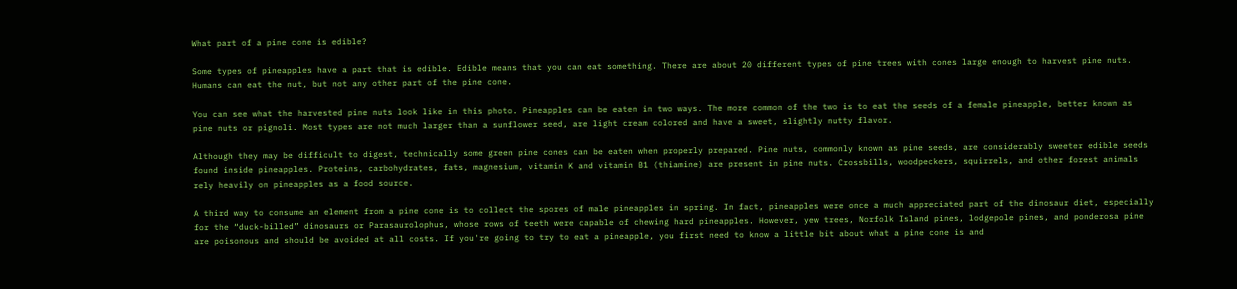What part of a pine cone is edible?

Some types of pineapples have a part that is edible. Edible means that you can eat something. There are about 20 different types of pine trees with cones large enough to harvest pine nuts. Humans can eat the nut, but not any other part of the pine cone.

You can see what the harvested pine nuts look like in this photo. Pineapples can be eaten in two ways. The more common of the two is to eat the seeds of a female pineapple, better known as pine nuts or pignoli. Most types are not much larger than a sunflower seed, are light cream colored and have a sweet, slightly nutty flavor.

Although they may be difficult to digest, technically some green pine cones can be eaten when properly prepared. Pine nuts, commonly known as pine seeds, are considerably sweeter edible seeds found inside pineapples. Proteins, carbohydrates, fats, magnesium, vitamin K and vitamin B1 (thiamine) are present in pine nuts. Crossbills, woodpeckers, squirrels, and other forest animals rely heavily on pineapples as a food source.

A third way to consume an element from a pine cone is to collect the spores of male pineapples in spring. In fact, pineapples were once a much appreciated part of the dinosaur diet, especially for the “duck-billed” dinosaurs or Parasaurolophus, whose rows of teeth were capable of chewing hard pineapples. However, yew trees, Norfolk Island pines, lodgepole pines, and ponderosa pine are poisonous and should be avoided at all costs. If you're going to try to eat a pineapple, you first need to know a little bit about what a pine cone is and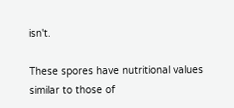isn't.

These spores have nutritional values similar to those of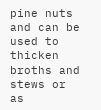pine nuts and can be used to thicken broths and stews or as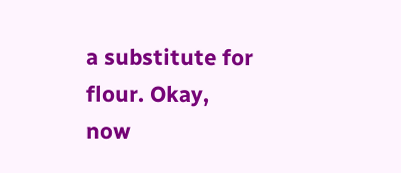a substitute for flour. Okay, now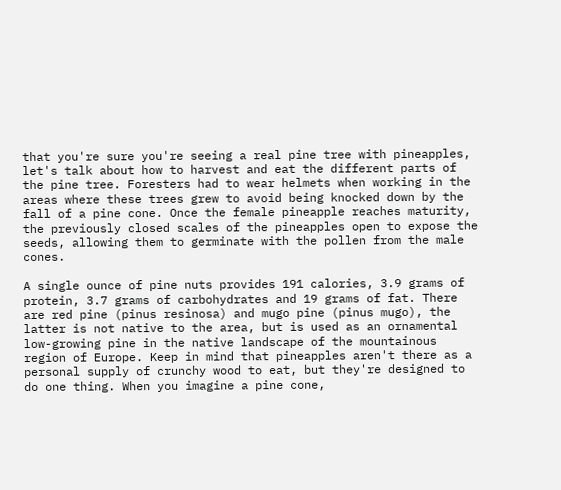that you're sure you're seeing a real pine tree with pineapples, let's talk about how to harvest and eat the different parts of the pine tree. Foresters had to wear helmets when working in the areas where these trees grew to avoid being knocked down by the fall of a pine cone. Once the female pineapple reaches maturity, the previously closed scales of the pineapples open to expose the seeds, allowing them to germinate with the pollen from the male cones.

A single ounce of pine nuts provides 191 calories, 3.9 grams of protein, 3.7 grams of carbohydrates and 19 grams of fat. There are red pine (pinus resinosa) and mugo pine (pinus mugo), the latter is not native to the area, but is used as an ornamental low-growing pine in the native landscape of the mountainous region of Europe. Keep in mind that pineapples aren't there as a personal supply of crunchy wood to eat, but they're designed to do one thing. When you imagine a pine cone,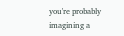you're probably imagining a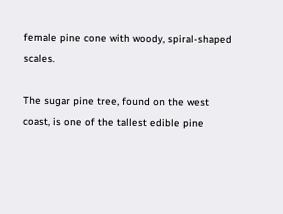female pine cone with woody, spiral-shaped scales.

The sugar pine tree, found on the west coast, is one of the tallest edible pine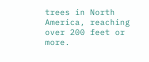trees in North America, reaching over 200 feet or more.